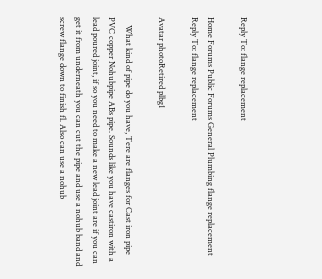Reply To: flange replacement

Home Forums Public Forums General Plumbing flange replacement Reply To: flange replacement

Avatar photoRetired plbg1

    What kind of pipe do you have, Tere are flanges for Cast iron pipe PVC copper Nohubpipe ABs pipe. Sounds like you have castiron with a lead poured joint, if so you need to make a new lead joint are if you can get it from underneath you can cut the pipe and use a nohub band and screw flange down to finish fl. Also can use a nohub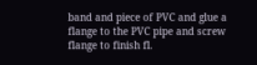band and piece of PVC and glue a flange to the PVC pipe and screw flange to finish fl.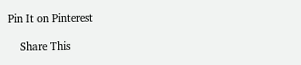Pin It on Pinterest

    Share This